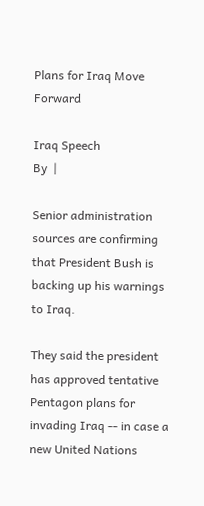Plans for Iraq Move Forward

Iraq Speech
By  |

Senior administration sources are confirming that President Bush is backing up his warnings to Iraq.

They said the president has approved tentative Pentagon plans for invading Iraq -- in case a new United Nations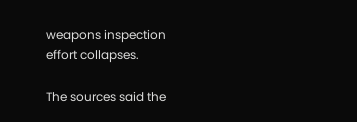weapons inspection effort collapses.

The sources said the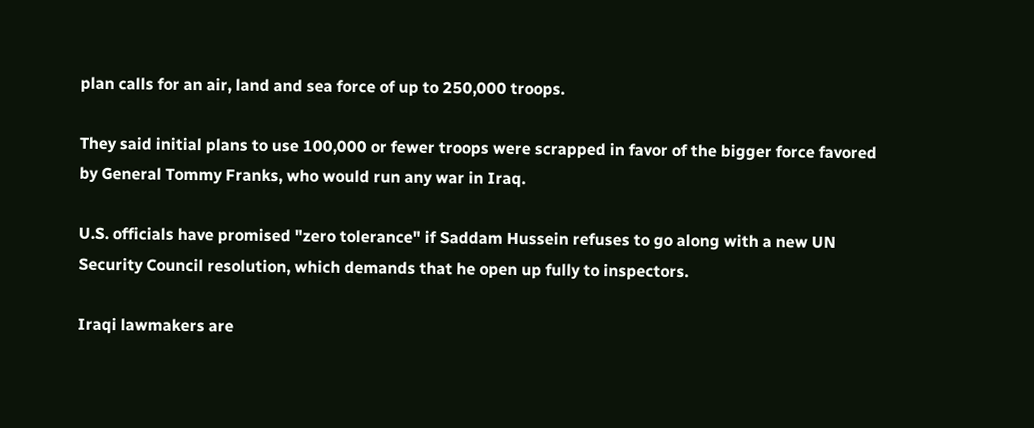plan calls for an air, land and sea force of up to 250,000 troops.

They said initial plans to use 100,000 or fewer troops were scrapped in favor of the bigger force favored by General Tommy Franks, who would run any war in Iraq.

U.S. officials have promised "zero tolerance" if Saddam Hussein refuses to go along with a new UN Security Council resolution, which demands that he open up fully to inspectors.

Iraqi lawmakers are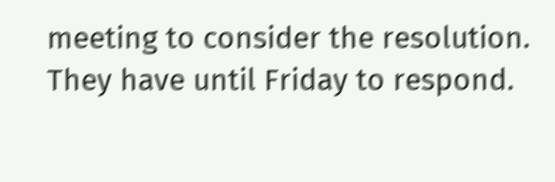meeting to consider the resolution. They have until Friday to respond.